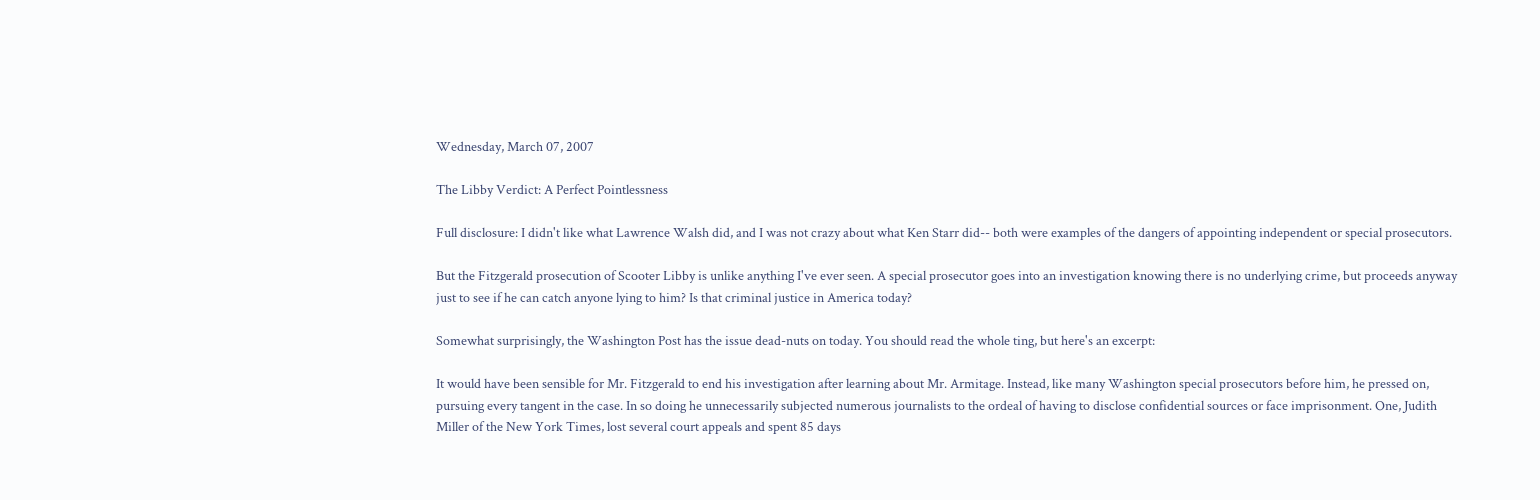Wednesday, March 07, 2007

The Libby Verdict: A Perfect Pointlessness

Full disclosure: I didn't like what Lawrence Walsh did, and I was not crazy about what Ken Starr did-- both were examples of the dangers of appointing independent or special prosecutors.

But the Fitzgerald prosecution of Scooter Libby is unlike anything I've ever seen. A special prosecutor goes into an investigation knowing there is no underlying crime, but proceeds anyway just to see if he can catch anyone lying to him? Is that criminal justice in America today?

Somewhat surprisingly, the Washington Post has the issue dead-nuts on today. You should read the whole ting, but here's an excerpt:

It would have been sensible for Mr. Fitzgerald to end his investigation after learning about Mr. Armitage. Instead, like many Washington special prosecutors before him, he pressed on, pursuing every tangent in the case. In so doing he unnecessarily subjected numerous journalists to the ordeal of having to disclose confidential sources or face imprisonment. One, Judith Miller of the New York Times, lost several court appeals and spent 85 days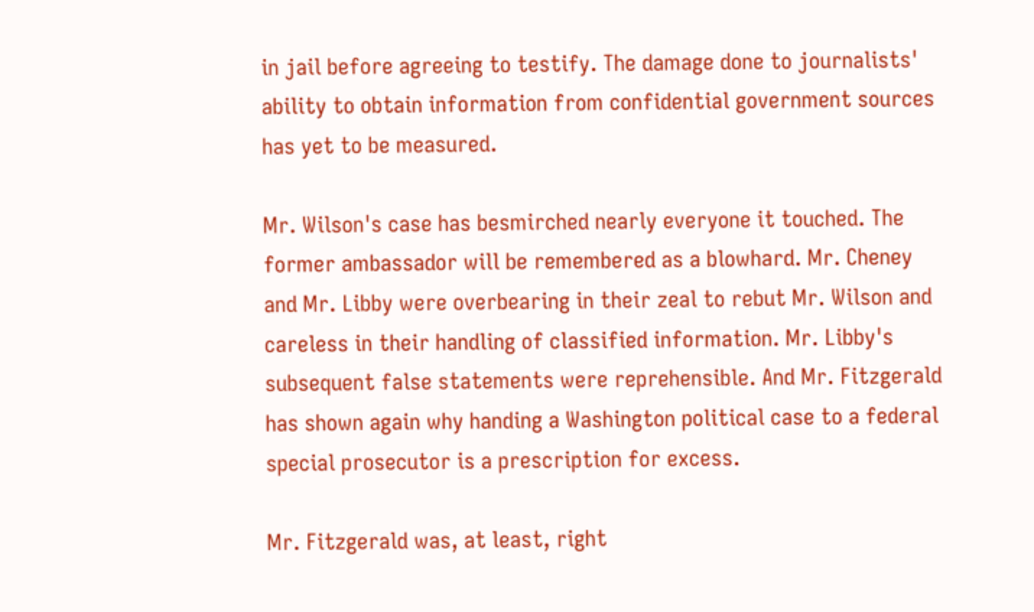in jail before agreeing to testify. The damage done to journalists' ability to obtain information from confidential government sources has yet to be measured.

Mr. Wilson's case has besmirched nearly everyone it touched. The former ambassador will be remembered as a blowhard. Mr. Cheney and Mr. Libby were overbearing in their zeal to rebut Mr. Wilson and careless in their handling of classified information. Mr. Libby's subsequent false statements were reprehensible. And Mr. Fitzgerald has shown again why handing a Washington political case to a federal special prosecutor is a prescription for excess.

Mr. Fitzgerald was, at least, right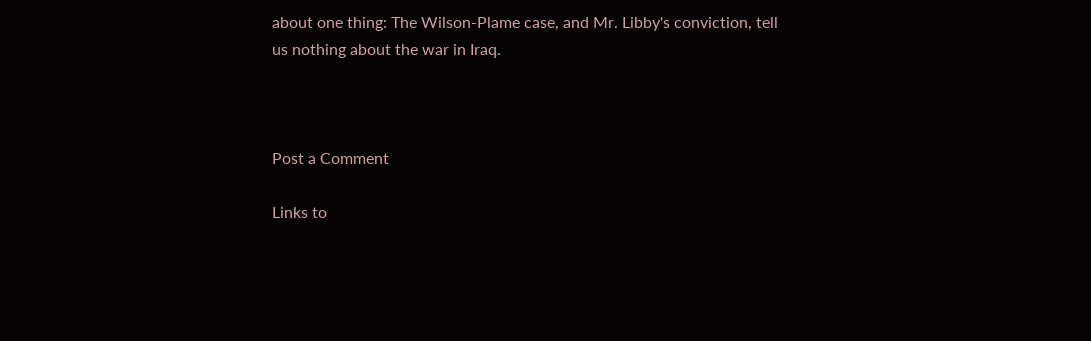about one thing: The Wilson-Plame case, and Mr. Libby's conviction, tell us nothing about the war in Iraq.



Post a Comment

Links to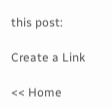this post:

Create a Link

<< Home